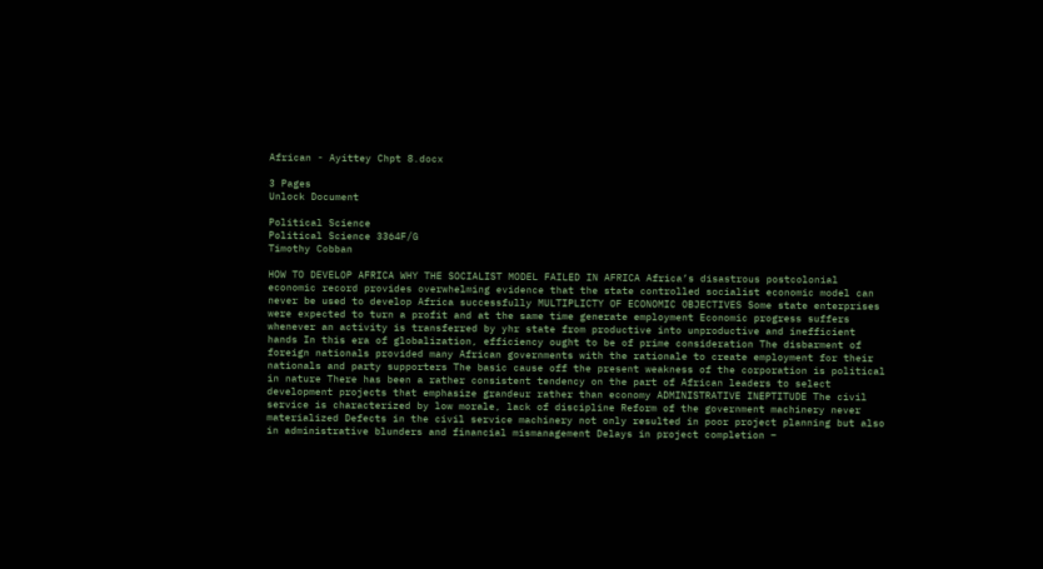African - Ayittey Chpt 8.docx

3 Pages
Unlock Document

Political Science
Political Science 3364F/G
Timothy Cobban

HOW TO DEVELOP AFRICA WHY THE SOCIALIST MODEL FAILED IN AFRICA Africa’s disastrous postcolonial economic record provides overwhelming evidence that the state controlled socialist economic model can never be used to develop Africa successfully MULTIPLICTY OF ECONOMIC OBJECTIVES Some state enterprises were expected to turn a profit and at the same time generate employment Economic progress suffers whenever an activity is transferred by yhr state from productive into unproductive and inefficient hands In this era of globalization, efficiency ought to be of prime consideration The disbarment of foreign nationals provided many African governments with the rationale to create employment for their nationals and party supporters The basic cause off the present weakness of the corporation is political in nature There has been a rather consistent tendency on the part of African leaders to select development projects that emphasize grandeur rather than economy ADMINISTRATIVE INEPTITUDE The civil service is characterized by low morale, lack of discipline Reform of the government machinery never materialized Defects in the civil service machinery not only resulted in poor project planning but also in administrative blunders and financial mismanagement Delays in project completion –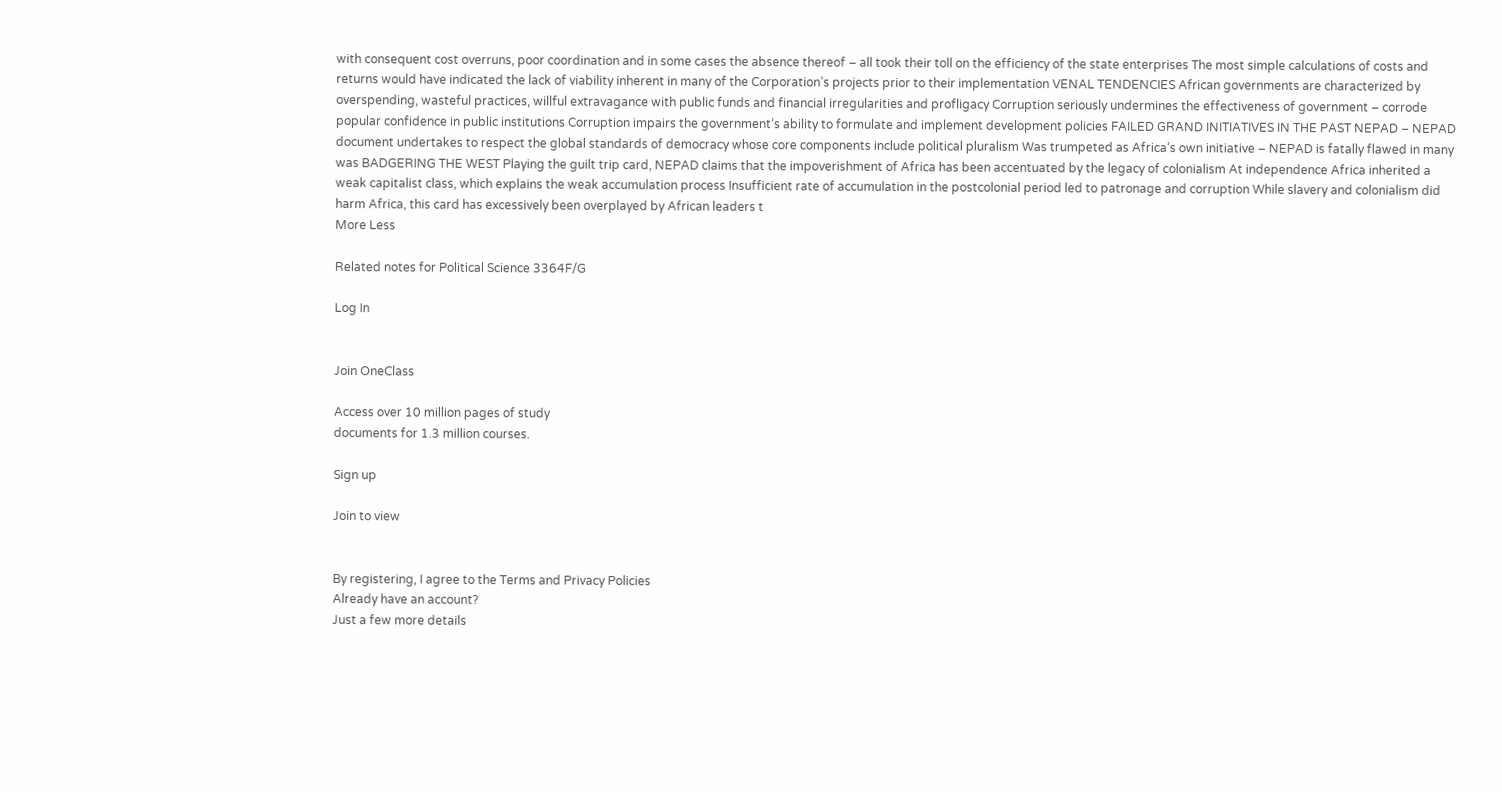with consequent cost overruns, poor coordination and in some cases the absence thereof – all took their toll on the efficiency of the state enterprises The most simple calculations of costs and returns would have indicated the lack of viability inherent in many of the Corporation’s projects prior to their implementation VENAL TENDENCIES African governments are characterized by overspending, wasteful practices, willful extravagance with public funds and financial irregularities and profligacy Corruption seriously undermines the effectiveness of government – corrode popular confidence in public institutions Corruption impairs the government’s ability to formulate and implement development policies FAILED GRAND INITIATIVES IN THE PAST NEPAD – NEPAD document undertakes to respect the global standards of democracy whose core components include political pluralism Was trumpeted as Africa’s own initiative – NEPAD is fatally flawed in many was BADGERING THE WEST Playing the guilt trip card, NEPAD claims that the impoverishment of Africa has been accentuated by the legacy of colonialism At independence Africa inherited a weak capitalist class, which explains the weak accumulation process Insufficient rate of accumulation in the postcolonial period led to patronage and corruption While slavery and colonialism did harm Africa, this card has excessively been overplayed by African leaders t
More Less

Related notes for Political Science 3364F/G

Log In


Join OneClass

Access over 10 million pages of study
documents for 1.3 million courses.

Sign up

Join to view


By registering, I agree to the Terms and Privacy Policies
Already have an account?
Just a few more details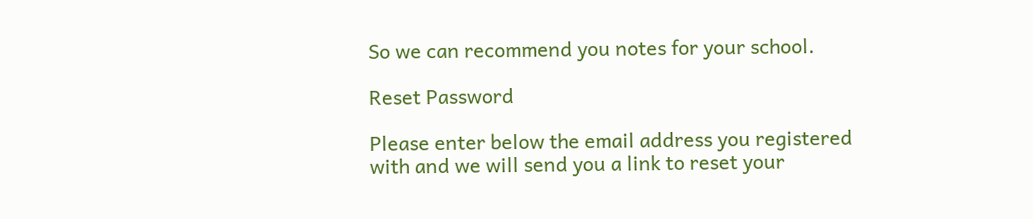So we can recommend you notes for your school.

Reset Password

Please enter below the email address you registered with and we will send you a link to reset your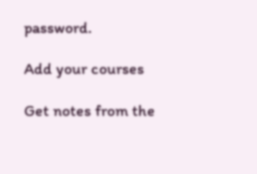password.

Add your courses

Get notes from the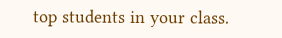top students in your class.